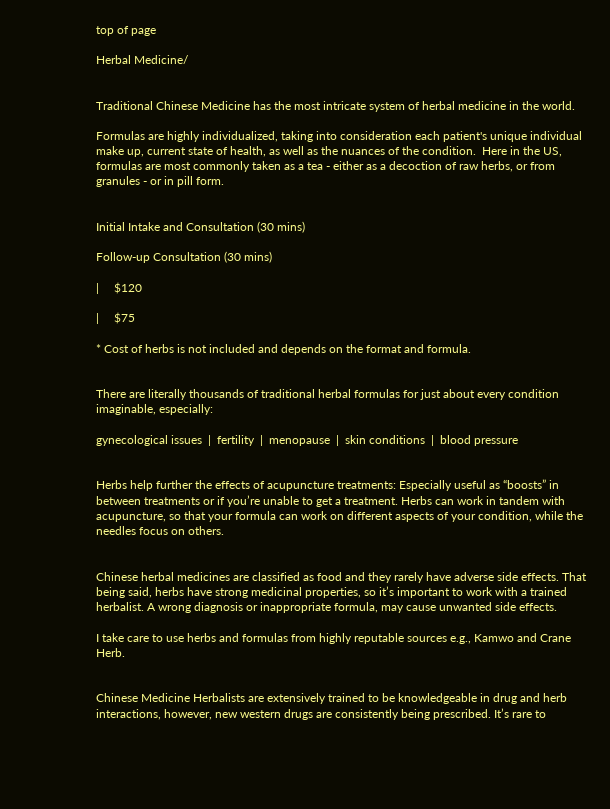top of page

Herbal Medicine/


Traditional Chinese Medicine has the most intricate system of herbal medicine in the world.

Formulas are highly individualized, taking into consideration each patient's unique individual make up, current state of health, as well as the nuances of the condition.  Here in the US, formulas are most commonly taken as a tea - either as a decoction of raw herbs, or from granules - or in pill form.


Initial Intake and Consultation (30 mins)

Follow-up Consultation (30 mins)

|     $120

|     $75

* Cost of herbs is not included and depends on the format and formula.


There are literally thousands of traditional herbal formulas for just about every condition imaginable, especially:

gynecological issues  |  fertility  |  menopause  |  skin conditions  |  blood pressure


Herbs help further the effects of acupuncture treatments: Especially useful as “boosts” in between treatments or if you’re unable to get a treatment. Herbs can work in tandem with acupuncture, so that your formula can work on different aspects of your condition, while the needles focus on others.


Chinese herbal medicines are classified as food and they rarely have adverse side effects. That being said, herbs have strong medicinal properties, so it’s important to work with a trained herbalist. A wrong diagnosis or inappropriate formula, may cause unwanted side effects.

I take care to use herbs and formulas from highly reputable sources e.g., Kamwo and Crane Herb.


Chinese Medicine Herbalists are extensively trained to be knowledgeable in drug and herb interactions, however, new western drugs are consistently being prescribed. It’s rare to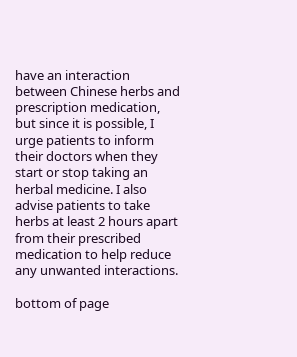have an interaction between Chinese herbs and prescription medication, but since it is possible, I urge patients to inform their doctors when they start or stop taking an herbal medicine. I also advise patients to take herbs at least 2 hours apart from their prescribed medication to help reduce any unwanted interactions.

bottom of page